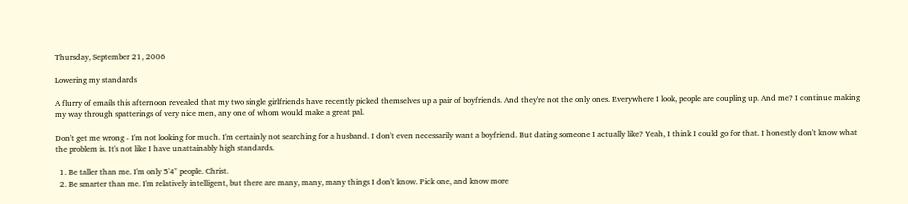Thursday, September 21, 2006

Lowering my standards

A flurry of emails this afternoon revealed that my two single girlfriends have recently picked themselves up a pair of boyfriends. And they're not the only ones. Everywhere I look, people are coupling up. And me? I continue making my way through spatterings of very nice men, any one of whom would make a great pal.

Don't get me wrong - I'm not looking for much. I'm certainly not searching for a husband. I don't even necessarily want a boyfriend. But dating someone I actually like? Yeah, I think I could go for that. I honestly don't know what the problem is. It's not like I have unattainably high standards.

  1. Be taller than me. I'm only 5'4" people. Christ.
  2. Be smarter than me. I'm relatively intelligent, but there are many, many, many things I don't know. Pick one, and know more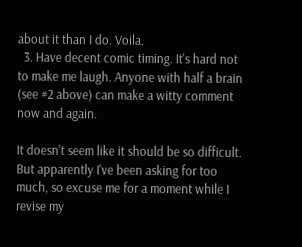about it than I do. Voila.
  3. Have decent comic timing. It's hard not to make me laugh. Anyone with half a brain (see #2 above) can make a witty comment now and again.

It doesn't seem like it should be so difficult. But apparently I've been asking for too much, so excuse me for a moment while I revise my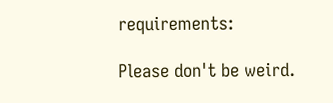requirements:

Please don't be weird.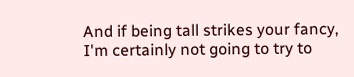And if being tall strikes your fancy, I'm certainly not going to try to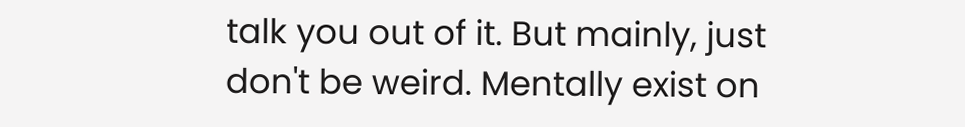talk you out of it. But mainly, just don't be weird. Mentally exist on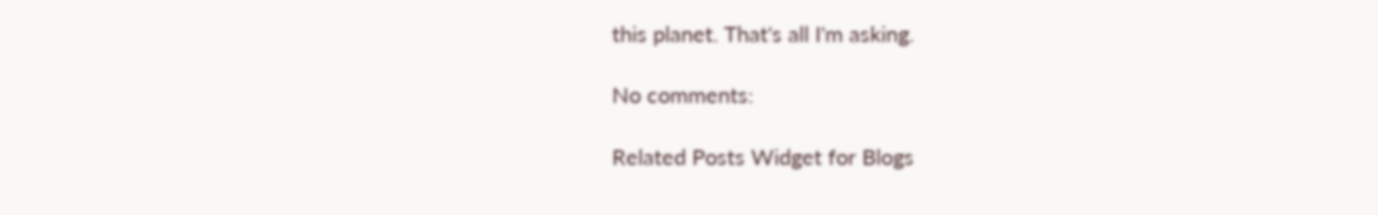this planet. That's all I'm asking.

No comments:

Related Posts Widget for Blogs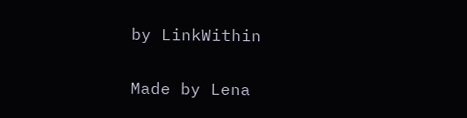by LinkWithin

Made by Lena